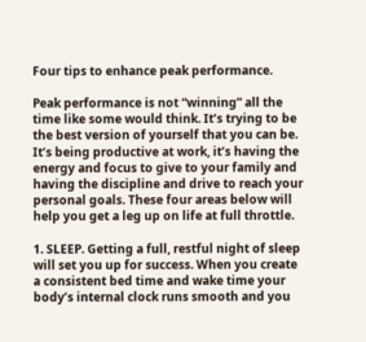Four tips to enhance peak performance.

Peak performance is not “winning” all the time like some would think. It’s trying to be the best version of yourself that you can be. It’s being productive at work, it’s having the energy and focus to give to your family and having the discipline and drive to reach your personal goals. These four areas below will help you get a leg up on life at full throttle.

1. SLEEP. Getting a full, restful night of sleep will set you up for success. When you create a consistent bed time and wake time your body’s internal clock runs smooth and you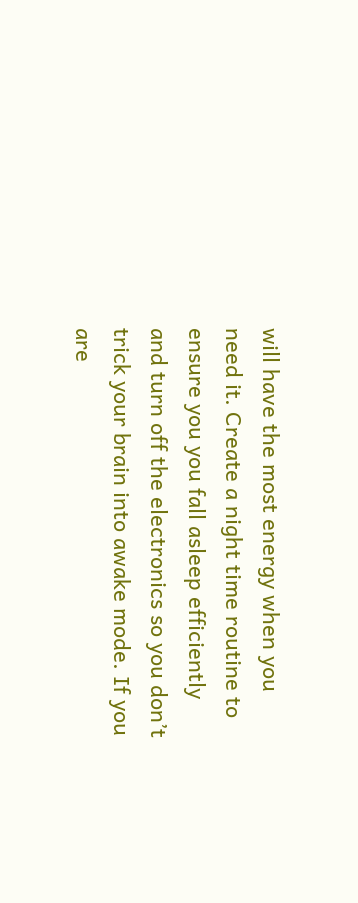will have the most energy when you need it. Create a night time routine to ensure you you fall asleep efficiently and turn off the electronics so you don’t trick your brain into awake mode. If you are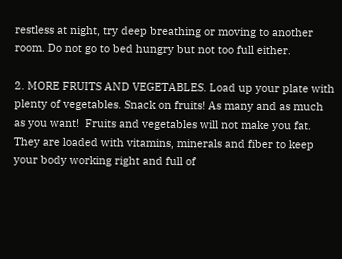restless at night, try deep breathing or moving to another room. Do not go to bed hungry but not too full either.

2. MORE FRUITS AND VEGETABLES. Load up your plate with plenty of vegetables. Snack on fruits! As many and as much as you want!  Fruits and vegetables will not make you fat. They are loaded with vitamins, minerals and fiber to keep your body working right and full of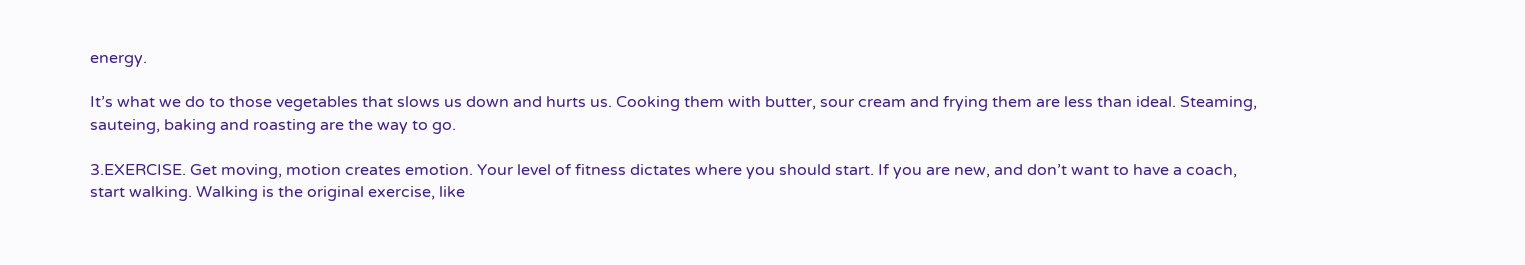energy.

It’s what we do to those vegetables that slows us down and hurts us. Cooking them with butter, sour cream and frying them are less than ideal. Steaming, sauteing, baking and roasting are the way to go.

3.EXERCISE. Get moving, motion creates emotion. Your level of fitness dictates where you should start. If you are new, and don’t want to have a coach, start walking. Walking is the original exercise, like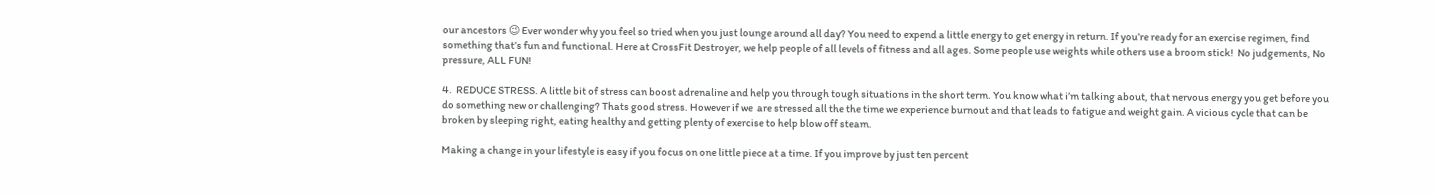our ancestors 😉 Ever wonder why you feel so tried when you just lounge around all day? You need to expend a little energy to get energy in return. If you’re ready for an exercise regimen, find something that’s fun and functional. Here at CrossFit Destroyer, we help people of all levels of fitness and all ages. Some people use weights while others use a broom stick!  No judgements, No pressure, ALL FUN!

4.  REDUCE STRESS. A little bit of stress can boost adrenaline and help you through tough situations in the short term. You know what i’m talking about, that nervous energy you get before you do something new or challenging? Thats good stress. However if we  are stressed all the the time we experience burnout and that leads to fatigue and weight gain. A vicious cycle that can be broken by sleeping right, eating healthy and getting plenty of exercise to help blow off steam.

Making a change in your lifestyle is easy if you focus on one little piece at a time. If you improve by just ten percent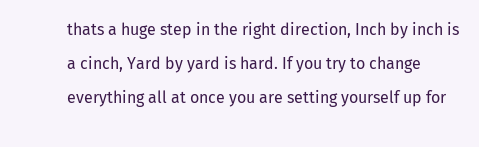thats a huge step in the right direction, Inch by inch is a cinch, Yard by yard is hard. If you try to change everything all at once you are setting yourself up for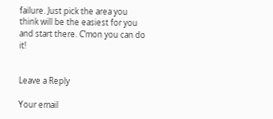failure. Just pick the area you think will be the easiest for you and start there. C’mon you can do it!


Leave a Reply

Your email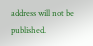address will not be published.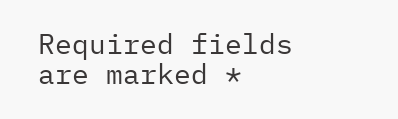Required fields are marked *